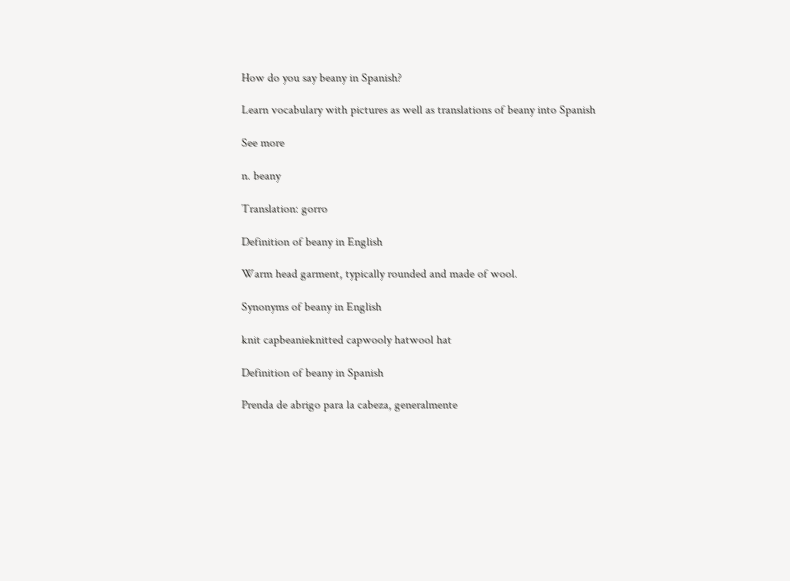How do you say beany in Spanish?

Learn vocabulary with pictures as well as translations of beany into Spanish

See more

n. beany

Translation: gorro

Definition of beany in English

Warm head garment, typically rounded and made of wool.

Synonyms of beany in English

knit capbeanieknitted capwooly hatwool hat

Definition of beany in Spanish

Prenda de abrigo para la cabeza, generalmente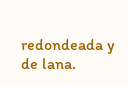redondeada y de lana.